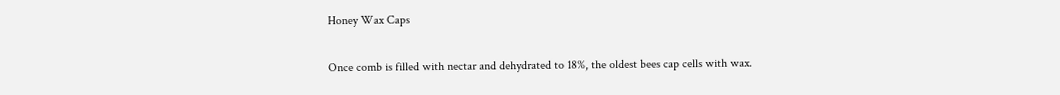Honey Wax Caps

Once comb is filled with nectar and dehydrated to 18%, the oldest bees cap cells with wax.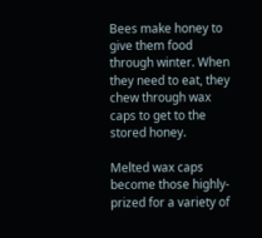Bees make honey to give them food through winter. When they need to eat, they chew through wax caps to get to the stored honey.

Melted wax caps become those highly-prized for a variety of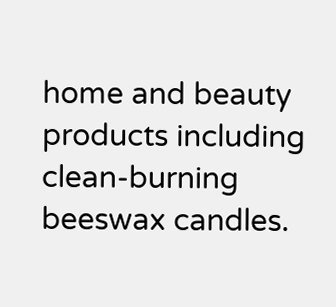home and beauty products including clean-burning beeswax candles.